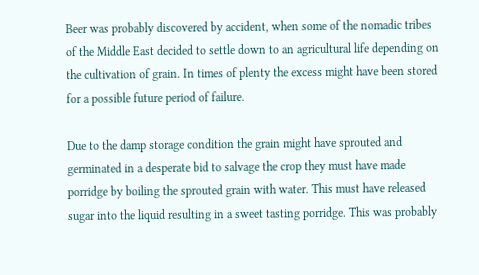Beer was probably discovered by accident, when some of the nomadic tribes of the Middle East decided to settle down to an agricultural life depending on the cultivation of grain. In times of plenty the excess might have been stored for a possible future period of failure.

Due to the damp storage condition the grain might have sprouted and germinated in a desperate bid to salvage the crop they must have made porridge by boiling the sprouted grain with water. This must have released sugar into the liquid resulting in a sweet tasting porridge. This was probably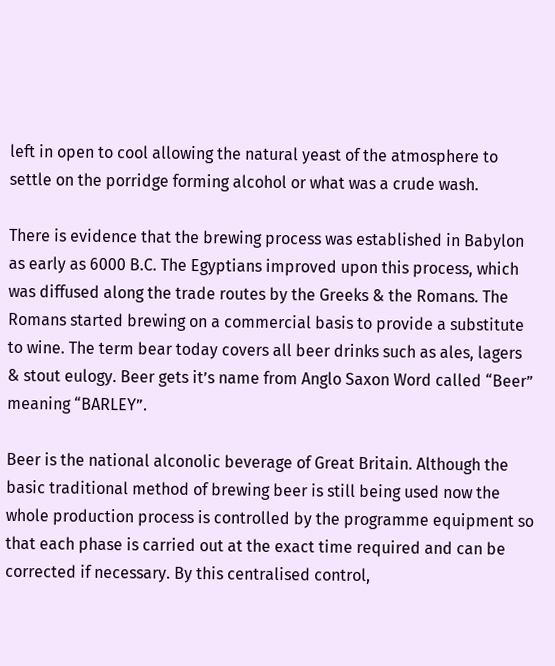left in open to cool allowing the natural yeast of the atmosphere to settle on the porridge forming alcohol or what was a crude wash.

There is evidence that the brewing process was established in Babylon as early as 6000 B.C. The Egyptians improved upon this process, which was diffused along the trade routes by the Greeks & the Romans. The Romans started brewing on a commercial basis to provide a substitute to wine. The term bear today covers all beer drinks such as ales, lagers & stout eulogy. Beer gets it’s name from Anglo Saxon Word called “Beer” meaning “BARLEY”.

Beer is the national alconolic beverage of Great Britain. Although the basic traditional method of brewing beer is still being used now the whole production process is controlled by the programme equipment so that each phase is carried out at the exact time required and can be corrected if necessary. By this centralised control,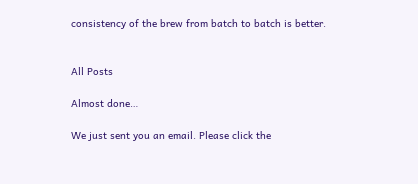consistency of the brew from batch to batch is better.


All Posts

Almost done…

We just sent you an email. Please click the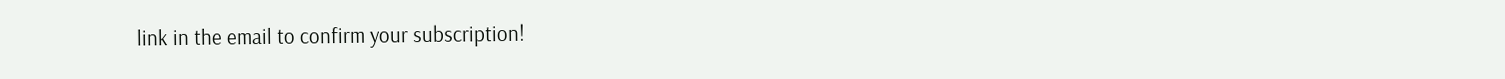link in the email to confirm your subscription!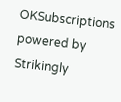OKSubscriptions powered by Strikingly